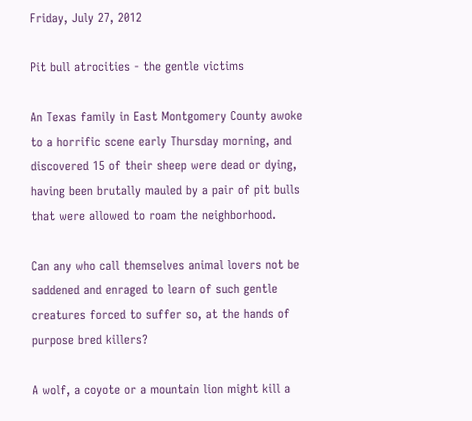Friday, July 27, 2012

Pit bull atrocities - the gentle victims

An Texas family in East Montgomery County awoke to a horrific scene early Thursday morning, and discovered 15 of their sheep were dead or dying, having been brutally mauled by a pair of pit bulls that were allowed to roam the neighborhood.

Can any who call themselves animal lovers not be saddened and enraged to learn of such gentle creatures forced to suffer so, at the hands of purpose bred killers?

A wolf, a coyote or a mountain lion might kill a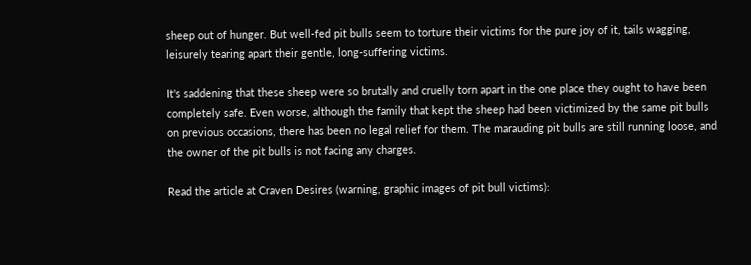sheep out of hunger. But well-fed pit bulls seem to torture their victims for the pure joy of it, tails wagging, leisurely tearing apart their gentle, long-suffering victims.

It's saddening that these sheep were so brutally and cruelly torn apart in the one place they ought to have been completely safe. Even worse, although the family that kept the sheep had been victimized by the same pit bulls on previous occasions, there has been no legal relief for them. The marauding pit bulls are still running loose, and the owner of the pit bulls is not facing any charges.

Read the article at Craven Desires (warning, graphic images of pit bull victims):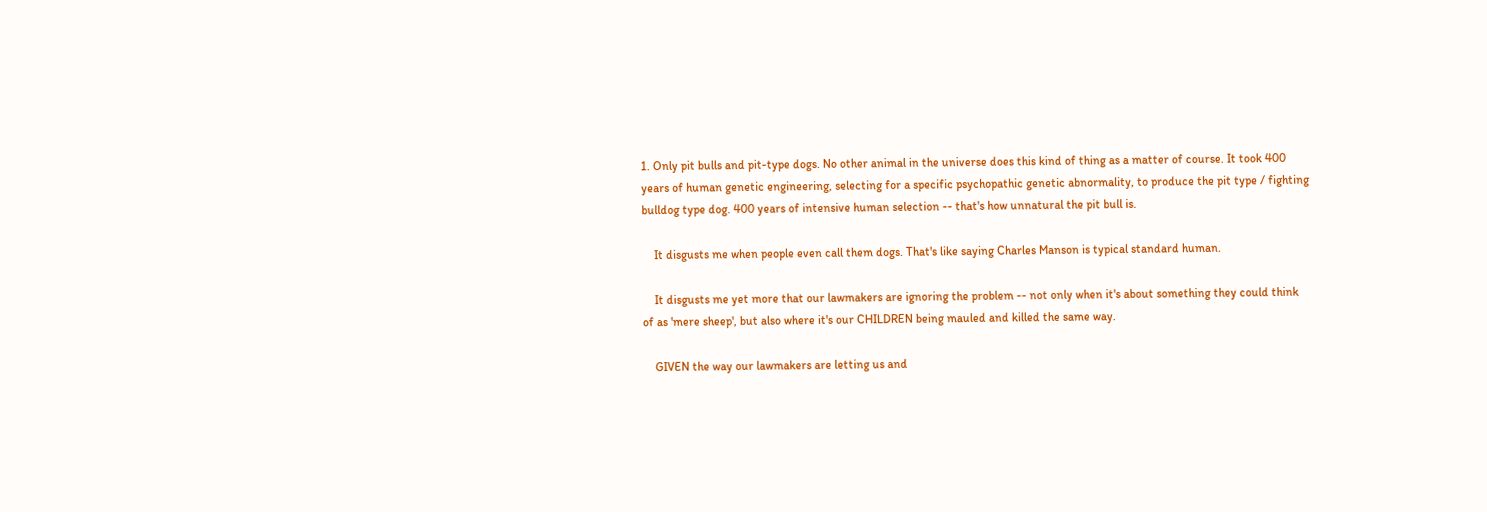1. Only pit bulls and pit-type dogs. No other animal in the universe does this kind of thing as a matter of course. It took 400 years of human genetic engineering, selecting for a specific psychopathic genetic abnormality, to produce the pit type / fighting bulldog type dog. 400 years of intensive human selection -- that's how unnatural the pit bull is.

    It disgusts me when people even call them dogs. That's like saying Charles Manson is typical standard human.

    It disgusts me yet more that our lawmakers are ignoring the problem -- not only when it's about something they could think of as 'mere sheep', but also where it's our CHILDREN being mauled and killed the same way.

    GIVEN the way our lawmakers are letting us and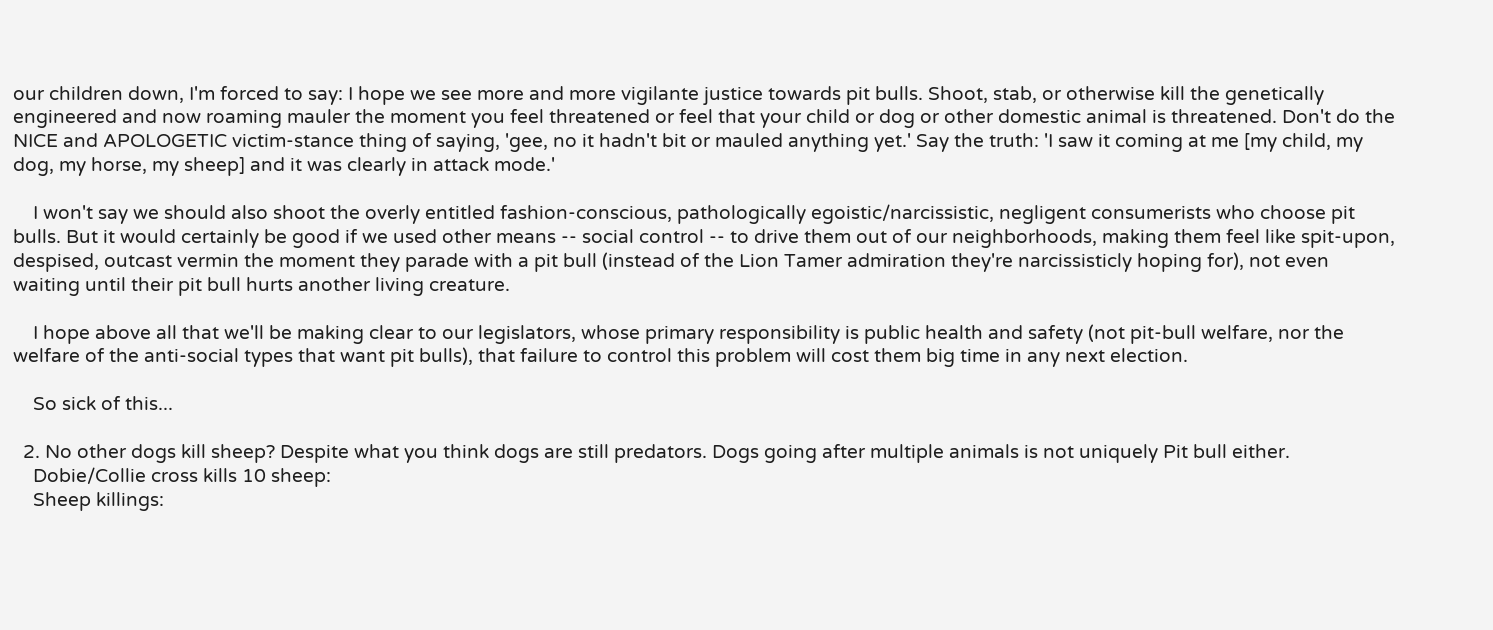our children down, I'm forced to say: I hope we see more and more vigilante justice towards pit bulls. Shoot, stab, or otherwise kill the genetically engineered and now roaming mauler the moment you feel threatened or feel that your child or dog or other domestic animal is threatened. Don't do the NICE and APOLOGETIC victim-stance thing of saying, 'gee, no it hadn't bit or mauled anything yet.' Say the truth: 'I saw it coming at me [my child, my dog, my horse, my sheep] and it was clearly in attack mode.'

    I won't say we should also shoot the overly entitled fashion-conscious, pathologically egoistic/narcissistic, negligent consumerists who choose pit bulls. But it would certainly be good if we used other means -- social control -- to drive them out of our neighborhoods, making them feel like spit-upon, despised, outcast vermin the moment they parade with a pit bull (instead of the Lion Tamer admiration they're narcissisticly hoping for), not even waiting until their pit bull hurts another living creature.

    I hope above all that we'll be making clear to our legislators, whose primary responsibility is public health and safety (not pit-bull welfare, nor the welfare of the anti-social types that want pit bulls), that failure to control this problem will cost them big time in any next election.

    So sick of this...

  2. No other dogs kill sheep? Despite what you think dogs are still predators. Dogs going after multiple animals is not uniquely Pit bull either.
    Dobie/Collie cross kills 10 sheep:
    Sheep killings: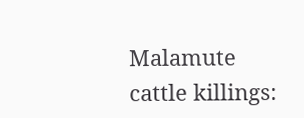Malamute cattle killings: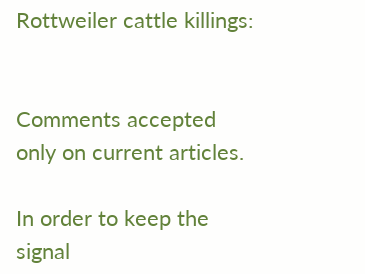Rottweiler cattle killings:


Comments accepted only on current articles.

In order to keep the signal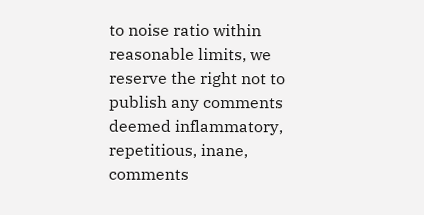to noise ratio within reasonable limits, we reserve the right not to publish any comments deemed inflammatory, repetitious, inane, comments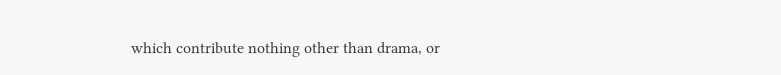which contribute nothing other than drama, or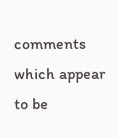comments which appear to be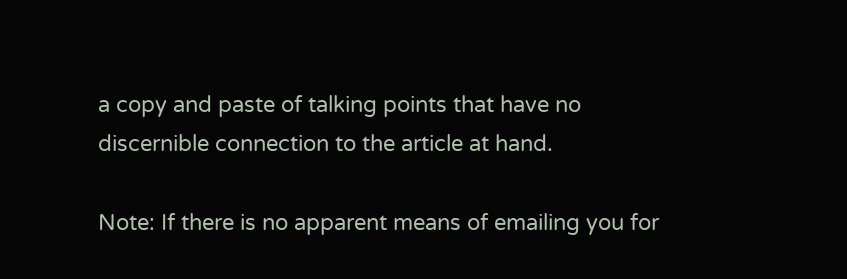a copy and paste of talking points that have no discernible connection to the article at hand.

Note: If there is no apparent means of emailing you for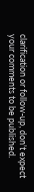clarification or follow-up, don't expect your comments to be published.